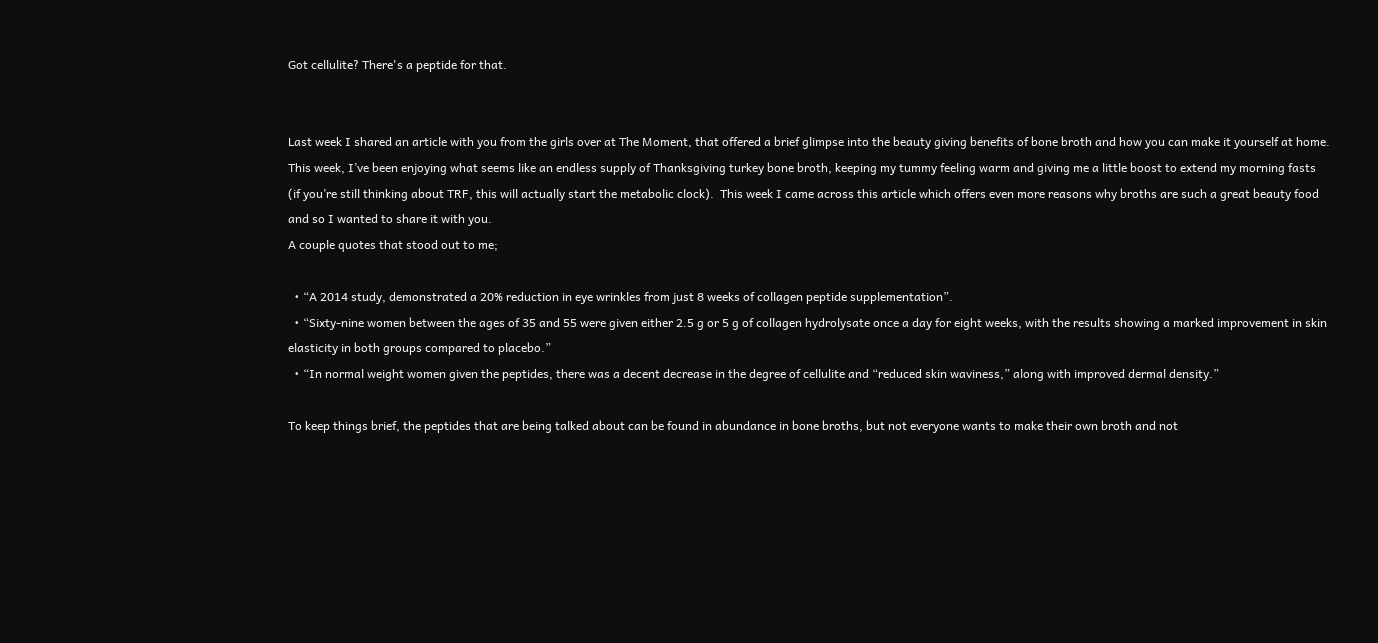Got cellulite? There's a peptide for that.


Last week I shared an article with you from the girls over at The Moment, that offered a brief glimpse into the beauty giving benefits of bone broth and how you can make it yourself at home.  This week, I’ve been enjoying what seems like an endless supply of Thanksgiving turkey bone broth, keeping my tummy feeling warm and giving me a little boost to extend my morning fasts (if you’re still thinking about TRF, this will actually start the metabolic clock).  This week I came across this article which offers even more reasons why broths are such a great beauty food and so I wanted to share it with you.
A couple quotes that stood out to me;

  • “A 2014 study, demonstrated a 20% reduction in eye wrinkles from just 8 weeks of collagen peptide supplementation”.
  • “Sixty-nine women between the ages of 35 and 55 were given either 2.5 g or 5 g of collagen hydrolysate once a day for eight weeks, with the results showing a marked improvement in skin elasticity in both groups compared to placebo.”
  • “In normal weight women given the peptides, there was a decent decrease in the degree of cellulite and “reduced skin waviness,” along with improved dermal density.”

To keep things brief, the peptides that are being talked about can be found in abundance in bone broths, but not everyone wants to make their own broth and not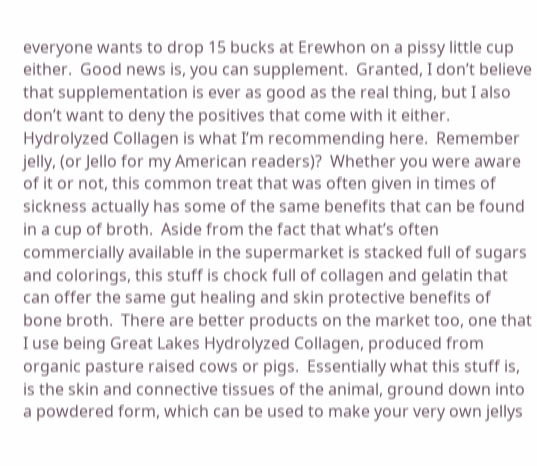everyone wants to drop 15 bucks at Erewhon on a pissy little cup either.  Good news is, you can supplement.  Granted, I don’t believe that supplementation is ever as good as the real thing, but I also don’t want to deny the positives that come with it either.
Hydrolyzed Collagen is what I’m recommending here.  Remember jelly, (or Jello for my American readers)?  Whether you were aware of it or not, this common treat that was often given in times of sickness actually has some of the same benefits that can be found in a cup of broth.  Aside from the fact that what’s often commercially available in the supermarket is stacked full of sugars and colorings, this stuff is chock full of collagen and gelatin that can offer the same gut healing and skin protective benefits of bone broth.  There are better products on the market too, one that I use being Great Lakes Hydrolyzed Collagen, produced from organic pasture raised cows or pigs.  Essentially what this stuff is, is the skin and connective tissues of the animal, ground down into a powdered form, which can be used to make your very own jellys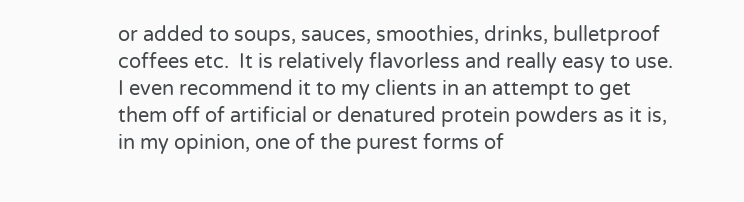or added to soups, sauces, smoothies, drinks, bulletproof coffees etc.  It is relatively flavorless and really easy to use.  I even recommend it to my clients in an attempt to get them off of artificial or denatured protein powders as it is, in my opinion, one of the purest forms of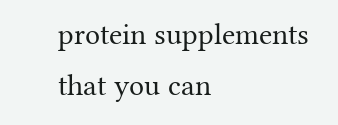protein supplements that you can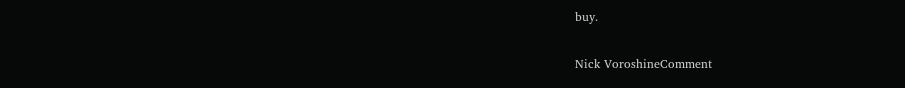buy.

Nick VoroshineComment